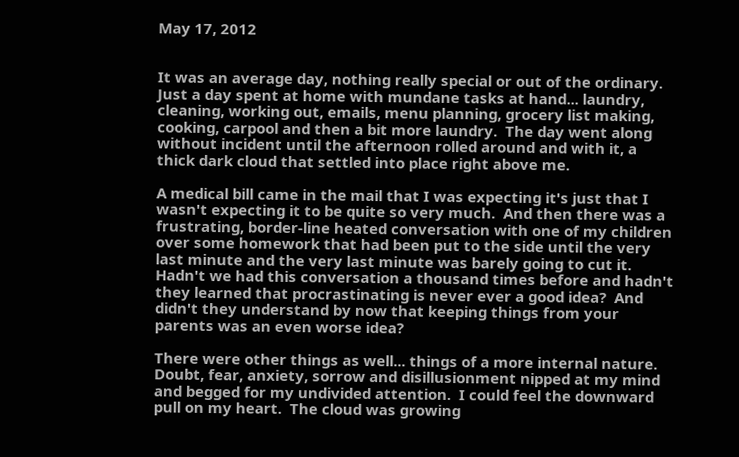May 17, 2012


It was an average day, nothing really special or out of the ordinary.  Just a day spent at home with mundane tasks at hand... laundry, cleaning, working out, emails, menu planning, grocery list making, cooking, carpool and then a bit more laundry.  The day went along without incident until the afternoon rolled around and with it, a thick dark cloud that settled into place right above me.

A medical bill came in the mail that I was expecting it's just that I wasn't expecting it to be quite so very much.  And then there was a frustrating, border-line heated conversation with one of my children over some homework that had been put to the side until the very last minute and the very last minute was barely going to cut it.  Hadn't we had this conversation a thousand times before and hadn't they learned that procrastinating is never ever a good idea?  And didn't they understand by now that keeping things from your parents was an even worse idea?

There were other things as well... things of a more internal nature.  Doubt, fear, anxiety, sorrow and disillusionment nipped at my mind and begged for my undivided attention.  I could feel the downward pull on my heart.  The cloud was growing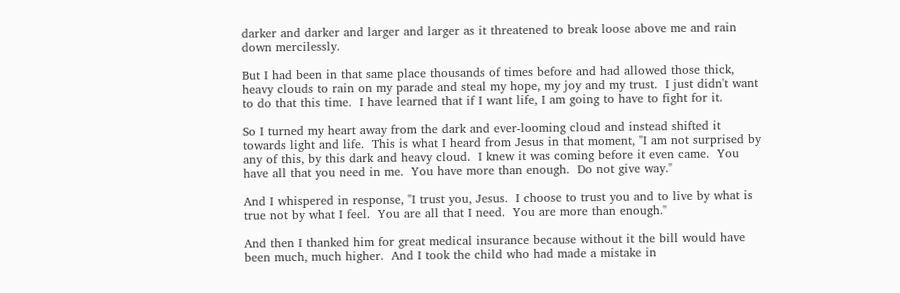darker and darker and larger and larger as it threatened to break loose above me and rain down mercilessly.

But I had been in that same place thousands of times before and had allowed those thick, heavy clouds to rain on my parade and steal my hope, my joy and my trust.  I just didn't want to do that this time.  I have learned that if I want life, I am going to have to fight for it.

So I turned my heart away from the dark and ever-looming cloud and instead shifted it towards light and life.  This is what I heard from Jesus in that moment, "I am not surprised by any of this, by this dark and heavy cloud.  I knew it was coming before it even came.  You have all that you need in me.  You have more than enough.  Do not give way."

And I whispered in response, "I trust you, Jesus.  I choose to trust you and to live by what is true not by what I feel.  You are all that I need.  You are more than enough."

And then I thanked him for great medical insurance because without it the bill would have been much, much higher.  And I took the child who had made a mistake in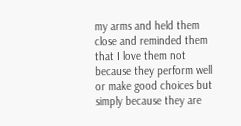my arms and held them close and reminded them that I love them not because they perform well or make good choices but simply because they are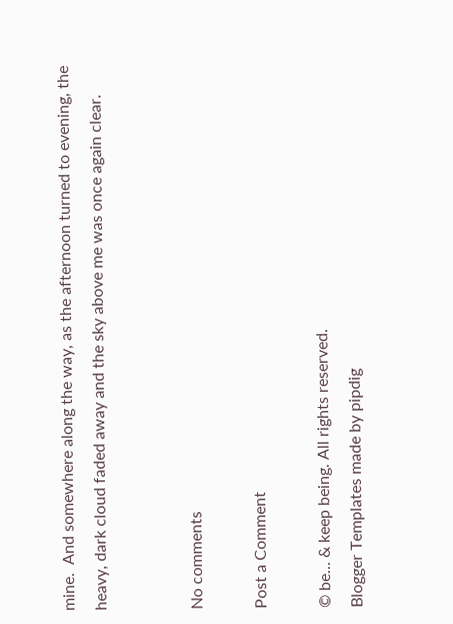mine.  And somewhere along the way, as the afternoon turned to evening, the heavy, dark cloud faded away and the sky above me was once again clear.


No comments

Post a Comment

© be... & keep being. All rights reserved.
Blogger Templates made by pipdig